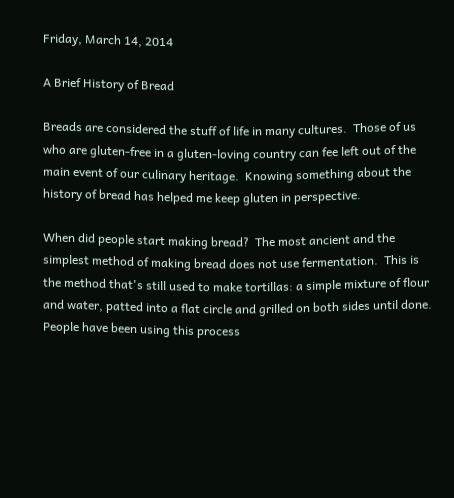Friday, March 14, 2014

A Brief History of Bread

Breads are considered the stuff of life in many cultures.  Those of us who are gluten-free in a gluten-loving country can fee left out of the main event of our culinary heritage.  Knowing something about the history of bread has helped me keep gluten in perspective.

When did people start making bread?  The most ancient and the simplest method of making bread does not use fermentation.  This is the method that's still used to make tortillas: a simple mixture of flour and water, patted into a flat circle and grilled on both sides until done.  People have been using this process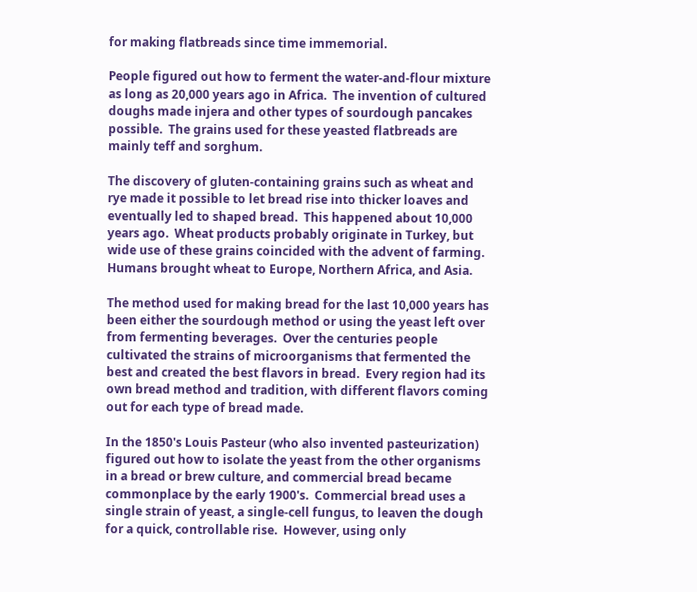for making flatbreads since time immemorial.

People figured out how to ferment the water-and-flour mixture as long as 20,000 years ago in Africa.  The invention of cultured doughs made injera and other types of sourdough pancakes possible.  The grains used for these yeasted flatbreads are mainly teff and sorghum.

The discovery of gluten-containing grains such as wheat and rye made it possible to let bread rise into thicker loaves and eventually led to shaped bread.  This happened about 10,000 years ago.  Wheat products probably originate in Turkey, but wide use of these grains coincided with the advent of farming.  Humans brought wheat to Europe, Northern Africa, and Asia.

The method used for making bread for the last 10,000 years has been either the sourdough method or using the yeast left over from fermenting beverages.  Over the centuries people cultivated the strains of microorganisms that fermented the best and created the best flavors in bread.  Every region had its own bread method and tradition, with different flavors coming out for each type of bread made.

In the 1850's Louis Pasteur (who also invented pasteurization) figured out how to isolate the yeast from the other organisms in a bread or brew culture, and commercial bread became commonplace by the early 1900's.  Commercial bread uses a single strain of yeast, a single-cell fungus, to leaven the dough for a quick, controllable rise.  However, using only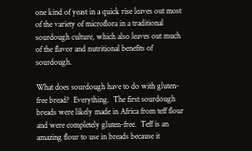one kind of yeast in a quick rise leaves out most of the variety of microflora in a traditional sourdough culture, which also leaves out much of the flavor and nutritional benefits of sourdough.

What does sourdough have to do with gluten-free bread?  Everything.  The first sourdough breads were likely made in Africa from teff flour and were completely gluten-free.  Teff is an amazing flour to use in breads because it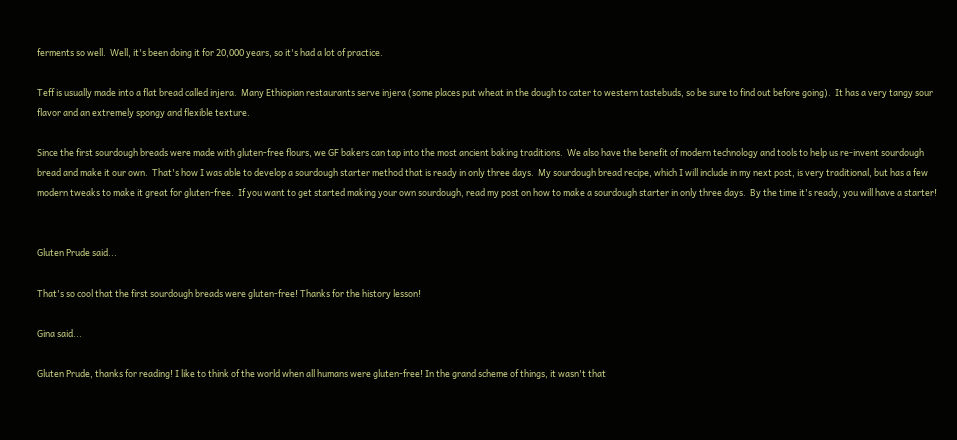ferments so well.  Well, it's been doing it for 20,000 years, so it's had a lot of practice.

Teff is usually made into a flat bread called injera.  Many Ethiopian restaurants serve injera (some places put wheat in the dough to cater to western tastebuds, so be sure to find out before going).  It has a very tangy sour flavor and an extremely spongy and flexible texture.

Since the first sourdough breads were made with gluten-free flours, we GF bakers can tap into the most ancient baking traditions.  We also have the benefit of modern technology and tools to help us re-invent sourdough bread and make it our own.  That's how I was able to develop a sourdough starter method that is ready in only three days.  My sourdough bread recipe, which I will include in my next post, is very traditional, but has a few modern tweaks to make it great for gluten-free.  If you want to get started making your own sourdough, read my post on how to make a sourdough starter in only three days.  By the time it's ready, you will have a starter!


Gluten Prude said...

That's so cool that the first sourdough breads were gluten-free! Thanks for the history lesson!

Gina said...

Gluten Prude, thanks for reading! I like to think of the world when all humans were gluten-free! In the grand scheme of things, it wasn't that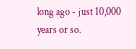long ago - just 10,000 years or so.